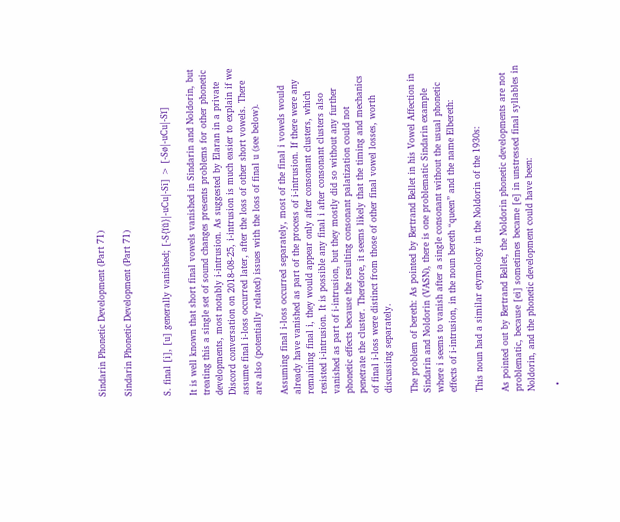Sindarin Phonetic Development (Part 71)

Sindarin Phonetic Development (Part 71)


S. final [i], [u] generally vanished; [-S{ĭŭ}|-uCu|-Sī] > [-Sø|-uCu|-Sĭ]

It is well known that short final vowels vanished in Sindarin and Noldorin, but treating this a single set of sound changes presents problems for other phonetic developments, most notably i-intrusion. As suggested by Elaran in a private Discord conversation on 2018-08-25, i-intrusion is much easier to explain if we assume final i-loss occurred later, after the loss of other short vowels. There are also (potentially related) issues with the loss of final u (see below).

Assuming final i-loss occurred separately, most of the final i vowels would already have vanished as part of the process of i-intrusion. If there were any remaining final i, they would appear only after consonant clusters, which resisted i-intrusion. It is possible any final i after consonant clusters also vanished as part of i-intrusion, but they mostly did so without any further phonetic effects because the resulting consonant palatization could not penetrate the cluster. Therefore, it seems likely that the timing and mechanics of final i-loss were distinct from those of other final vowel losses, worth discussing separately.

The problem of bereth: As pointed by Bertrand Bellet in his Vowel Affection in Sindarin and Noldorin (VASN), there is one problematic Sindarin example where i seems to vanish after a single consonant without the usual phonetic effects of i-intrusion, in the noun bereth “queen” and the name Elbereth:

This noun had a similar etymology in the Noldorin of the 1930s:

As pointed out by Bertrand Bellet, the Noldorin phonetic developments are not problematic, because [ei] sometimes became [e] in unstressed final syllables in Noldorin, and the phonetic development could have been:

  •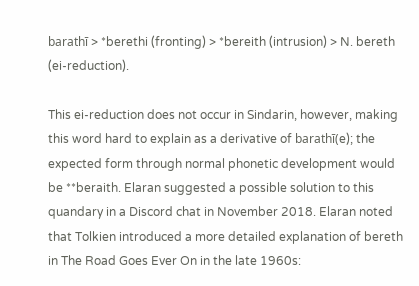barathī > *berethi (fronting) > *bereith (intrusion) > N. bereth (ei-reduction).

This ei-reduction does not occur in Sindarin, however, making this word hard to explain as a derivative of barathī(e); the expected form through normal phonetic development would be **beraith. Elaran suggested a possible solution to this quandary in a Discord chat in November 2018. Elaran noted that Tolkien introduced a more detailed explanation of bereth in The Road Goes Ever On in the late 1960s: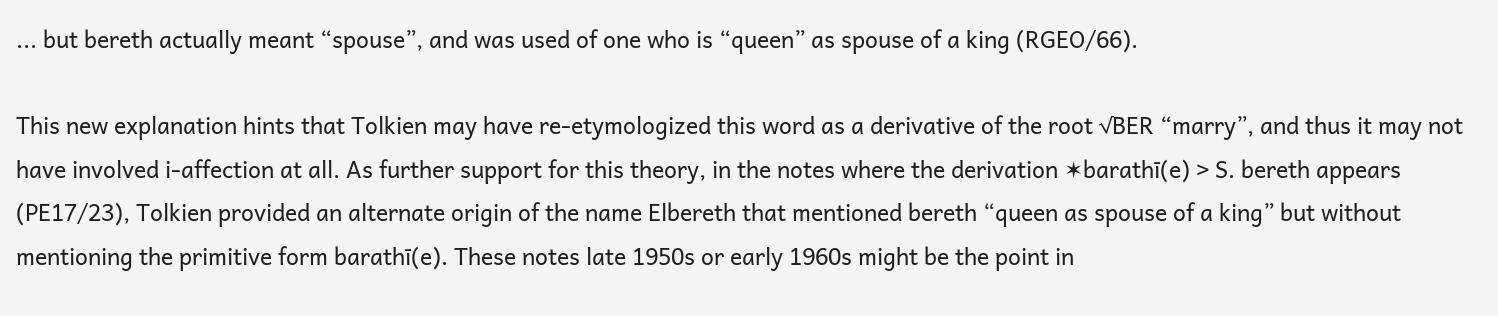... but bereth actually meant “spouse”, and was used of one who is “queen” as spouse of a king (RGEO/66).

This new explanation hints that Tolkien may have re-etymologized this word as a derivative of the root √BER “marry”, and thus it may not have involved i-affection at all. As further support for this theory, in the notes where the derivation ✶barathī(e) > S. bereth appears (PE17/23), Tolkien provided an alternate origin of the name Elbereth that mentioned bereth “queen as spouse of a king” but without mentioning the primitive form barathī(e). These notes late 1950s or early 1960s might be the point in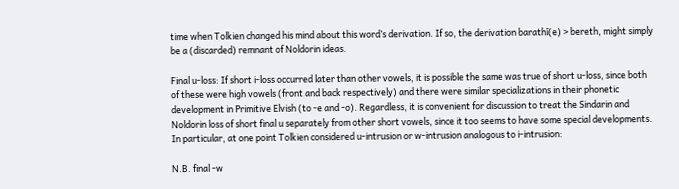time when Tolkien changed his mind about this word’s derivation. If so, the derivation barathī(e) > bereth, might simply be a (discarded) remnant of Noldorin ideas.

Final u-loss: If short i-loss occurred later than other vowels, it is possible the same was true of short u-loss, since both of these were high vowels (front and back respectively) and there were similar specializations in their phonetic development in Primitive Elvish (to -e and -o). Regardless, it is convenient for discussion to treat the Sindarin and Noldorin loss of short final u separately from other short vowels, since it too seems to have some special developments. In particular, at one point Tolkien considered u-intrusion or w-intrusion analogous to i-intrusion:

N.B. final -w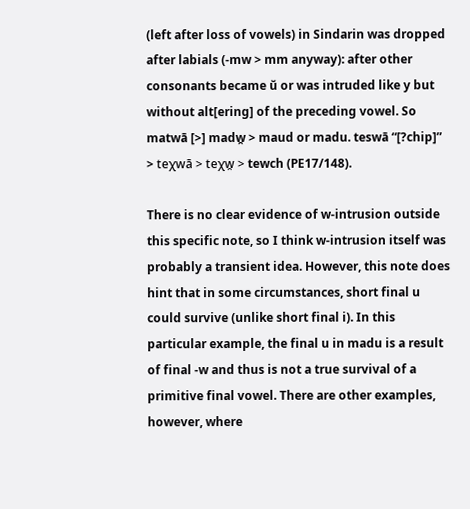(left after loss of vowels) in Sindarin was dropped after labials (-mw > mm anyway): after other consonants became ŭ or was intruded like y but without alt[ering] of the preceding vowel. So matwā [>] madw̯ > maud or madu. teswā “[?chip]” > teχwā > teχw̯ > tewch (PE17/148).

There is no clear evidence of w-intrusion outside this specific note, so I think w-intrusion itself was probably a transient idea. However, this note does hint that in some circumstances, short final u could survive (unlike short final i). In this particular example, the final u in madu is a result of final -w and thus is not a true survival of a primitive final vowel. There are other examples, however, where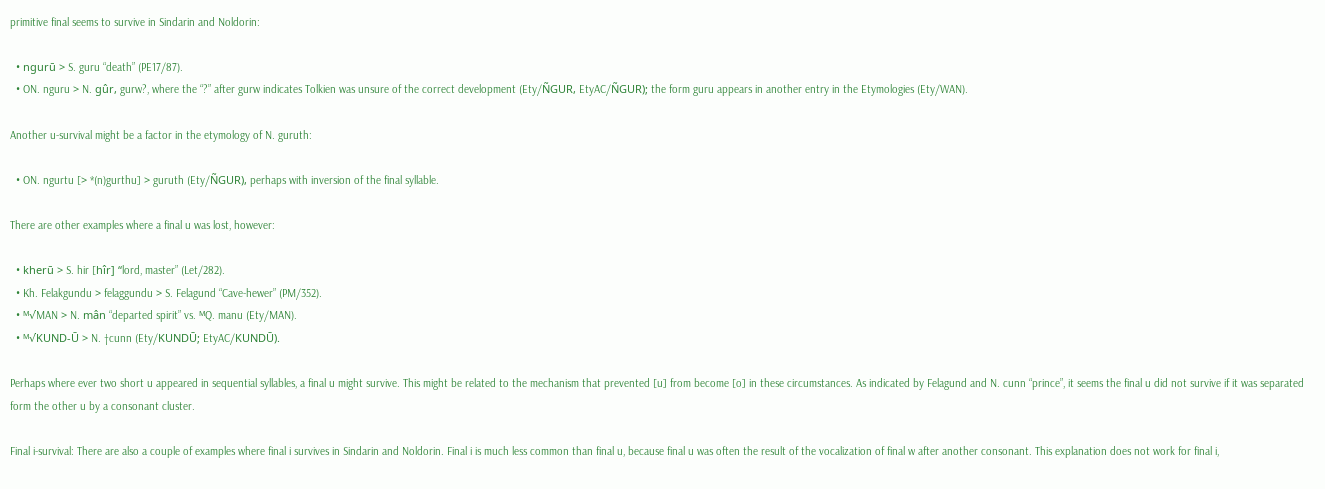primitive final seems to survive in Sindarin and Noldorin:

  • ngurū > S. guru “death” (PE17/87).
  • ON. nguru > N. gûr, gurw?, where the “?” after gurw indicates Tolkien was unsure of the correct development (Ety/ÑGUR, EtyAC/ÑGUR); the form guru appears in another entry in the Etymologies (Ety/WAN).

Another u-survival might be a factor in the etymology of N. guruth:

  • ON. ngurtu [> *(n)gurthu] > guruth (Ety/ÑGUR), perhaps with inversion of the final syllable.

There are other examples where a final u was lost, however:

  • kherū > S. hir [hîr] “lord, master” (Let/282).
  • Kh. Felakgundu > felaggundu > S. Felagund “Cave-hewer” (PM/352).
  • ᴹ√MAN > N. mân “departed spirit” vs. ᴹQ. manu (Ety/MAN).
  • ᴹ√KUND-Ū > N. †cunn (Ety/KUNDŪ; EtyAC/KUNDŪ).

Perhaps where ever two short u appeared in sequential syllables, a final u might survive. This might be related to the mechanism that prevented [u] from become [o] in these circumstances. As indicated by Felagund and N. cunn “prince”, it seems the final u did not survive if it was separated form the other u by a consonant cluster.

Final i-survival: There are also a couple of examples where final i survives in Sindarin and Noldorin. Final i is much less common than final u, because final u was often the result of the vocalization of final w after another consonant. This explanation does not work for final i,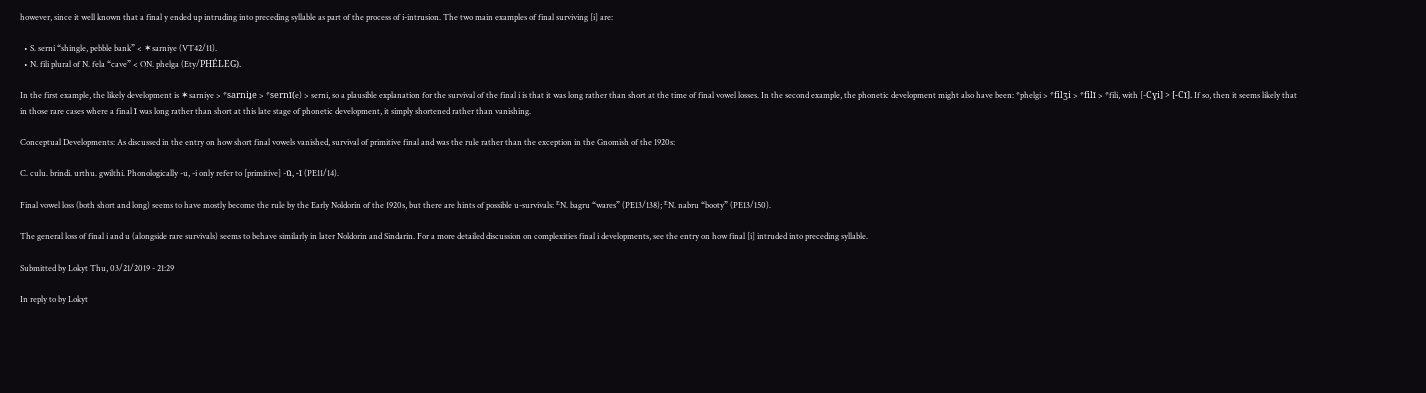however, since it well known that a final y ended up intruding into preceding syllable as part of the process of i-intrusion. The two main examples of final surviving [i] are:

  • S. serni “shingle, pebble bank” < ✶sarniye (VT42/11).
  • N. fili plural of N. fela “cave” < ON. phelga (Ety/PHÉLEG).

In the first example, the likely development is ✶sarniye > *sarniı̯e > *sernī(e) > serni, so a plausible explanation for the survival of the final i is that it was long rather than short at the time of final vowel losses. In the second example, the phonetic development might also have been: *phelgi > *filʒi > *filī > *fili, with [-Cɣi] > [-Cī]. If so, then it seems likely that in those rare cases where a final ī was long rather than short at this late stage of phonetic development, it simply shortened rather than vanishing.

Conceptual Developments: As discussed in the entry on how short final vowels vanished, survival of primitive final and was the rule rather than the exception in the Gnomish of the 1920s:

C. culu. brindi. urthu. gwilthi. Phonologically -u, -i only refer to [primitive] -ū, -ī (PE11/14).

Final vowel loss (both short and long) seems to have mostly become the rule by the Early Noldorin of the 1920s, but there are hints of possible u-survivals: ᴱN. bagru “wares” (PE13/138); ᴱN. nabru “booty” (PE13/150).

The general loss of final i and u (alongside rare survivals) seems to behave similarly in later Noldorin and Sindarin. For a more detailed discussion on complexities final i developments, see the entry on how final [i] intruded into preceding syllable.

Submitted by Lokyt Thu, 03/21/2019 - 21:29

In reply to by Lokyt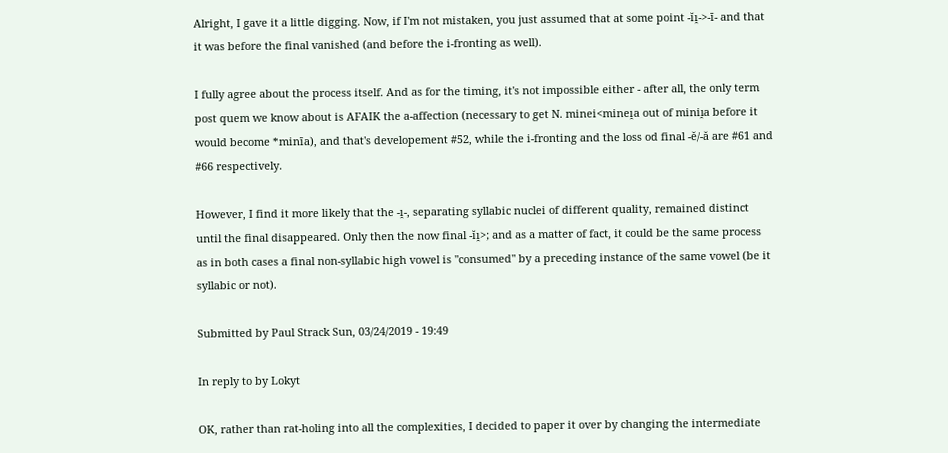Alright, I gave it a little digging. Now, if I'm not mistaken, you just assumed that at some point -ĭı̯->-ī- and that it was before the final vanished (and before the i-fronting as well).

I fully agree about the process itself. And as for the timing, it's not impossible either - after all, the only term post quem we know about is AFAIK the a-affection (necessary to get N. minei<mineı̯a out of miniı̯a before it would become *minīa), and that's developement #52, while the i-fronting and the loss od final -ĕ/-ă are #61 and #66 respectively.

However, I find it more likely that the -ı̯-, separating syllabic nuclei of different quality, remained distinct until the final disappeared. Only then the now final -ĭı̯>; and as a matter of fact, it could be the same process as in both cases a final non-syllabic high vowel is "consumed" by a preceding instance of the same vowel (be it syllabic or not).

Submitted by Paul Strack Sun, 03/24/2019 - 19:49

In reply to by Lokyt

OK, rather than rat-holing into all the complexities, I decided to paper it over by changing the intermediate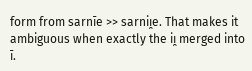form from sarnīe >> sarniı̯e. That makes it ambiguous when exactly the iı̯ merged into ī.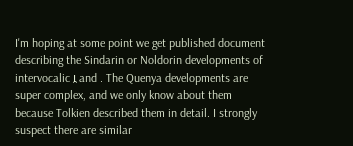I'm hoping at some point we get published document describing the Sindarin or Noldorin developments of intervocalic ı̯ and . The Quenya developments are super complex, and we only know about them because Tolkien described them in detail. I strongly suspect there are similar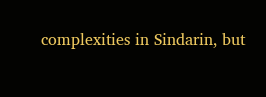complexities in Sindarin, but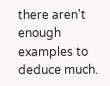there aren't enough examples to deduce much.